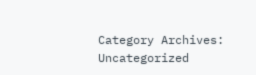Category Archives: Uncategorized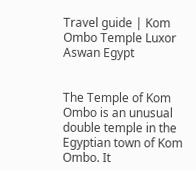Travel guide | Kom Ombo Temple Luxor Aswan Egypt


The Temple of Kom Ombo is an unusual double temple in the Egyptian town of Kom Ombo. It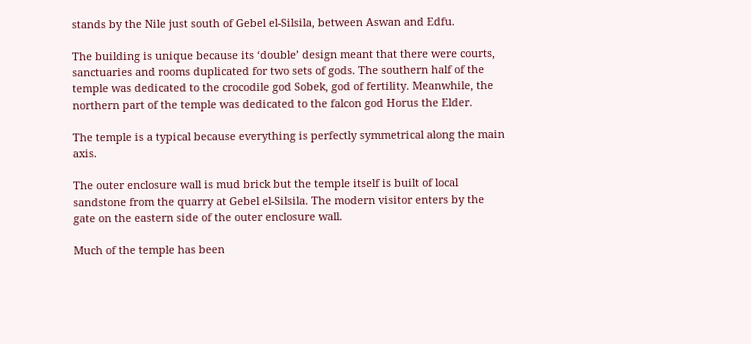stands by the Nile just south of Gebel el-Silsila, between Aswan and Edfu.

The building is unique because its ‘double’ design meant that there were courts, sanctuaries and rooms duplicated for two sets of gods. The southern half of the temple was dedicated to the crocodile god Sobek, god of fertility. Meanwhile, the northern part of the temple was dedicated to the falcon god Horus the Elder.

The temple is a typical because everything is perfectly symmetrical along the main axis.

The outer enclosure wall is mud brick but the temple itself is built of local sandstone from the quarry at Gebel el-Silsila. The modern visitor enters by the gate on the eastern side of the outer enclosure wall.

Much of the temple has been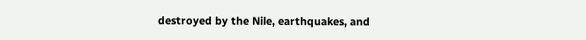destroyed by the Nile, earthquakes, and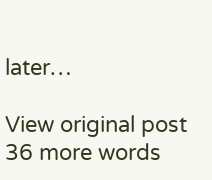later…

View original post 36 more words